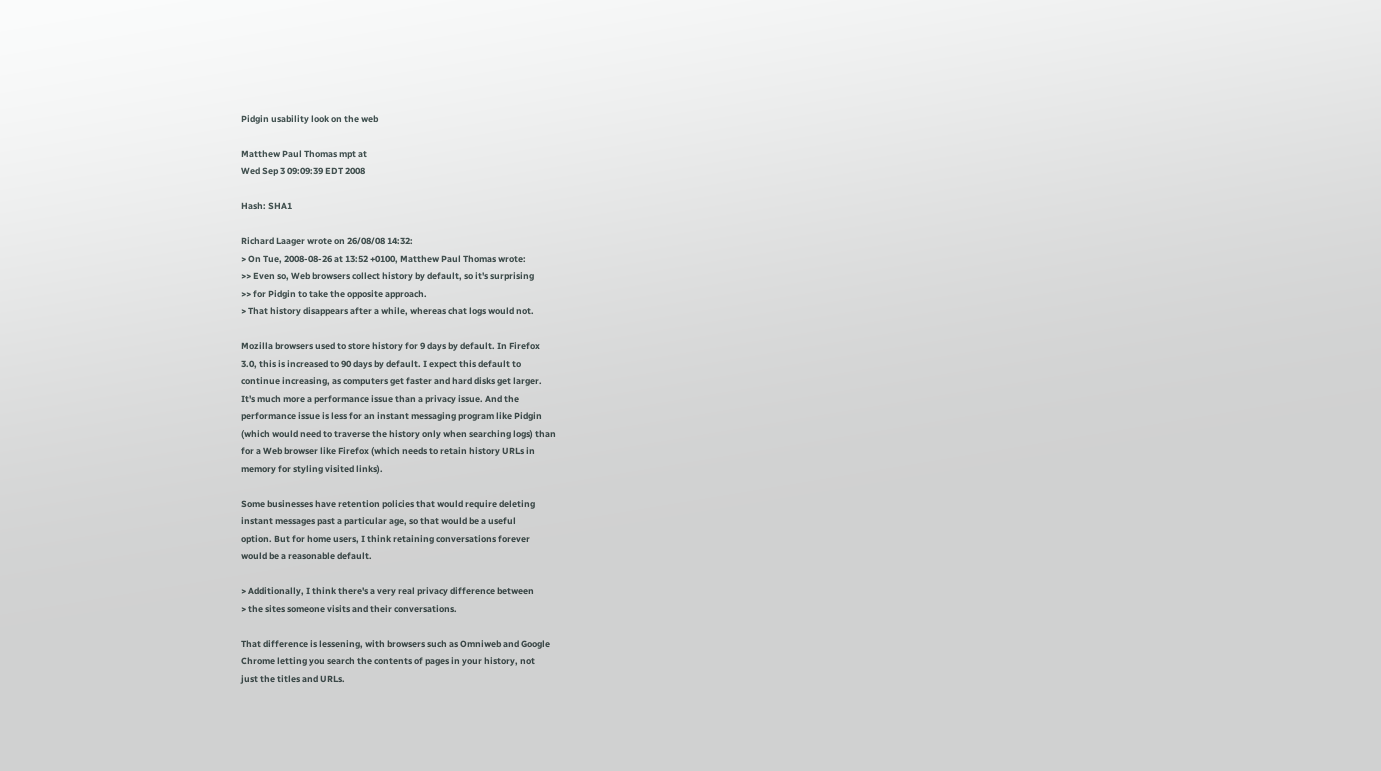Pidgin usability look on the web

Matthew Paul Thomas mpt at
Wed Sep 3 09:09:39 EDT 2008

Hash: SHA1

Richard Laager wrote on 26/08/08 14:32:
> On Tue, 2008-08-26 at 13:52 +0100, Matthew Paul Thomas wrote:
>> Even so, Web browsers collect history by default, so it's surprising
>> for Pidgin to take the opposite approach.
> That history disappears after a while, whereas chat logs would not.

Mozilla browsers used to store history for 9 days by default. In Firefox
3.0, this is increased to 90 days by default. I expect this default to
continue increasing, as computers get faster and hard disks get larger.
It's much more a performance issue than a privacy issue. And the
performance issue is less for an instant messaging program like Pidgin
(which would need to traverse the history only when searching logs) than
for a Web browser like Firefox (which needs to retain history URLs in
memory for styling visited links).

Some businesses have retention policies that would require deleting
instant messages past a particular age, so that would be a useful
option. But for home users, I think retaining conversations forever
would be a reasonable default.

> Additionally, I think there's a very real privacy difference between
> the sites someone visits and their conversations.

That difference is lessening, with browsers such as Omniweb and Google
Chrome letting you search the contents of pages in your history, not
just the titles and URLs.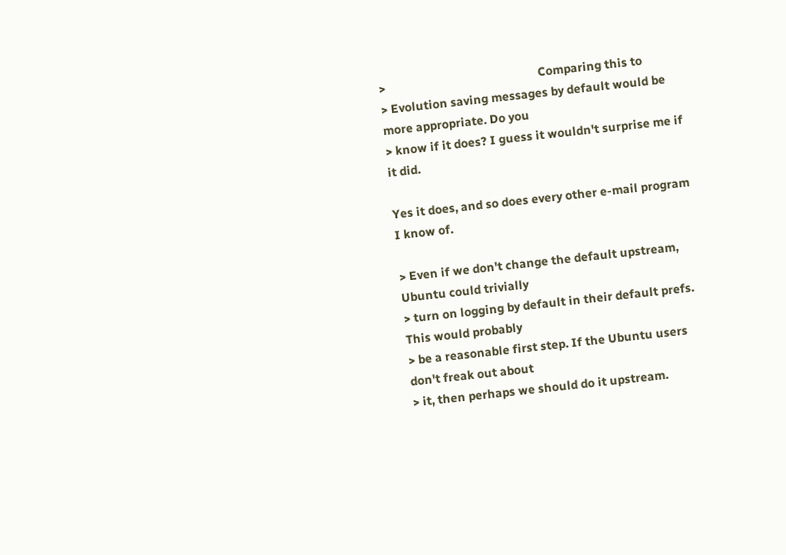>                                                   Comparing this to
> Evolution saving messages by default would be more appropriate. Do you
> know if it does? I guess it wouldn't surprise me if it did.

Yes it does, and so does every other e-mail program I know of.

> Even if we don't change the default upstream, Ubuntu could trivially
> turn on logging by default in their default prefs. This would probably
> be a reasonable first step. If the Ubuntu users don't freak out about
> it, then perhaps we should do it upstream.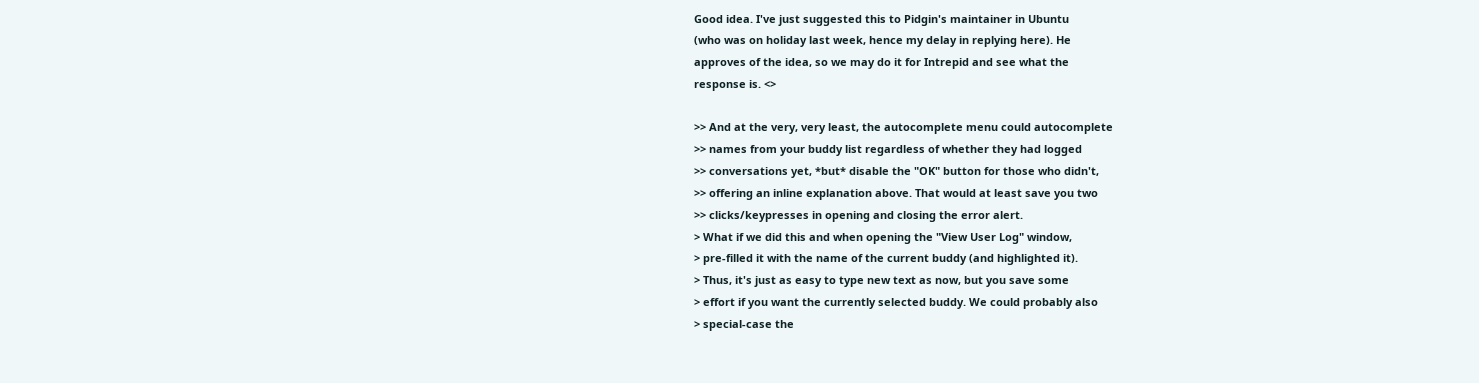Good idea. I've just suggested this to Pidgin's maintainer in Ubuntu
(who was on holiday last week, hence my delay in replying here). He
approves of the idea, so we may do it for Intrepid and see what the
response is. <>

>> And at the very, very least, the autocomplete menu could autocomplete
>> names from your buddy list regardless of whether they had logged
>> conversations yet, *but* disable the "OK" button for those who didn't,
>> offering an inline explanation above. That would at least save you two
>> clicks/keypresses in opening and closing the error alert.
> What if we did this and when opening the "View User Log" window,
> pre-filled it with the name of the current buddy (and highlighted it).
> Thus, it's just as easy to type new text as now, but you save some
> effort if you want the currently selected buddy. We could probably also
> special-case the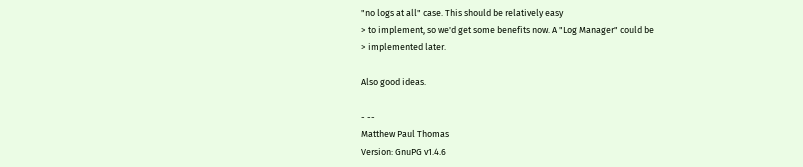"no logs at all" case. This should be relatively easy
> to implement, so we'd get some benefits now. A "Log Manager" could be
> implemented later.

Also good ideas.

- --
Matthew Paul Thomas
Version: GnuPG v1.4.6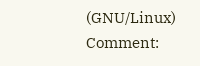(GNU/Linux)
Comment: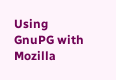Using GnuPG with Mozilla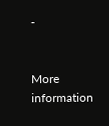-


More information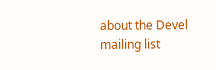about the Devel mailing list